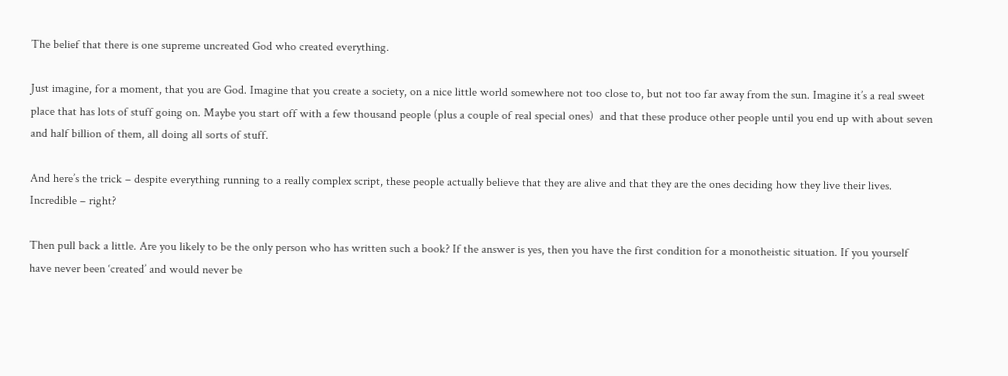The belief that there is one supreme uncreated God who created everything.

Just imagine, for a moment, that you are God. Imagine that you create a society, on a nice little world somewhere not too close to, but not too far away from the sun. Imagine it’s a real sweet place that has lots of stuff going on. Maybe you start off with a few thousand people (plus a couple of real special ones)  and that these produce other people until you end up with about seven and half billion of them, all doing all sorts of stuff.

And here’s the trick – despite everything running to a really complex script, these people actually believe that they are alive and that they are the ones deciding how they live their lives. Incredible – right?

Then pull back a little. Are you likely to be the only person who has written such a book? If the answer is yes, then you have the first condition for a monotheistic situation. If you yourself have never been ‘created’ and would never be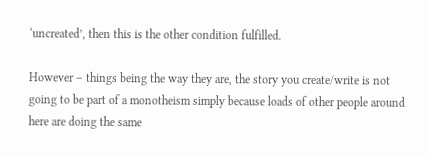‘uncreated’, then this is the other condition fulfilled.

However – things being the way they are, the story you create/write is not going to be part of a monotheism simply because loads of other people around here are doing the same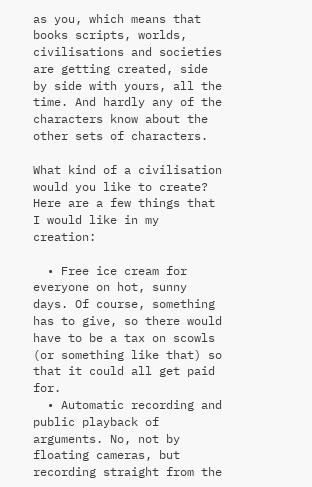as you, which means that books scripts, worlds, civilisations and societies are getting created, side by side with yours, all the time. And hardly any of the characters know about the other sets of characters.

What kind of a civilisation would you like to create? Here are a few things that I would like in my creation:

  • Free ice cream for everyone on hot, sunny days. Of course, something has to give, so there would have to be a tax on scowls (or something like that) so that it could all get paid for.
  • Automatic recording and public playback of arguments. No, not by floating cameras, but recording straight from the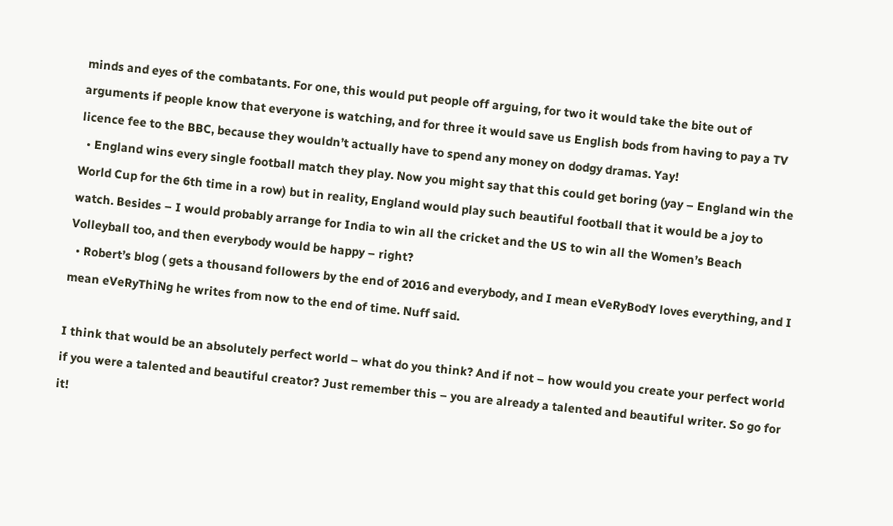minds and eyes of the combatants. For one, this would put people off arguing, for two it would take the bite out of arguments if people know that everyone is watching, and for three it would save us English bods from having to pay a TV licence fee to the BBC, because they wouldn’t actually have to spend any money on dodgy dramas. Yay!
  • England wins every single football match they play. Now you might say that this could get boring (yay – England win the World Cup for the 6th time in a row) but in reality, England would play such beautiful football that it would be a joy to watch. Besides – I would probably arrange for India to win all the cricket and the US to win all the Women’s Beach Volleyball too, and then everybody would be happy – right?
  • Robert’s blog ( gets a thousand followers by the end of 2016 and everybody, and I mean eVeRyBodY loves everything, and I mean eVeRyThiNg he writes from now to the end of time. Nuff said.

I think that would be an absolutely perfect world – what do you think? And if not – how would you create your perfect world if you were a talented and beautiful creator? Just remember this – you are already a talented and beautiful writer. So go for it!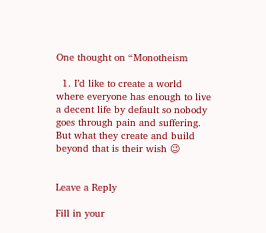One thought on “Monotheism

  1. I’d like to create a world where everyone has enough to live a decent life by default so nobody goes through pain and suffering. But what they create and build beyond that is their wish 😉


Leave a Reply

Fill in your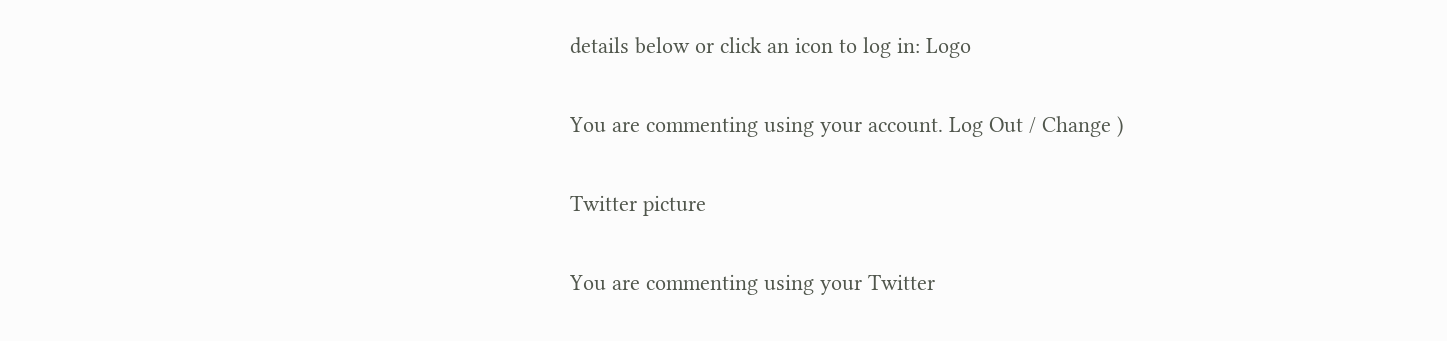details below or click an icon to log in: Logo

You are commenting using your account. Log Out / Change )

Twitter picture

You are commenting using your Twitter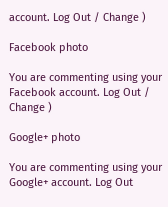account. Log Out / Change )

Facebook photo

You are commenting using your Facebook account. Log Out / Change )

Google+ photo

You are commenting using your Google+ account. Log Out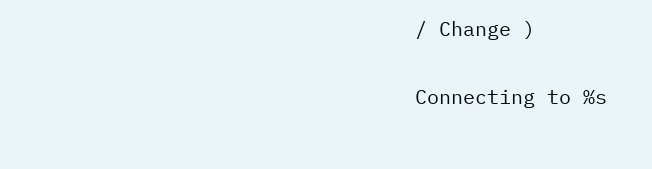/ Change )

Connecting to %s